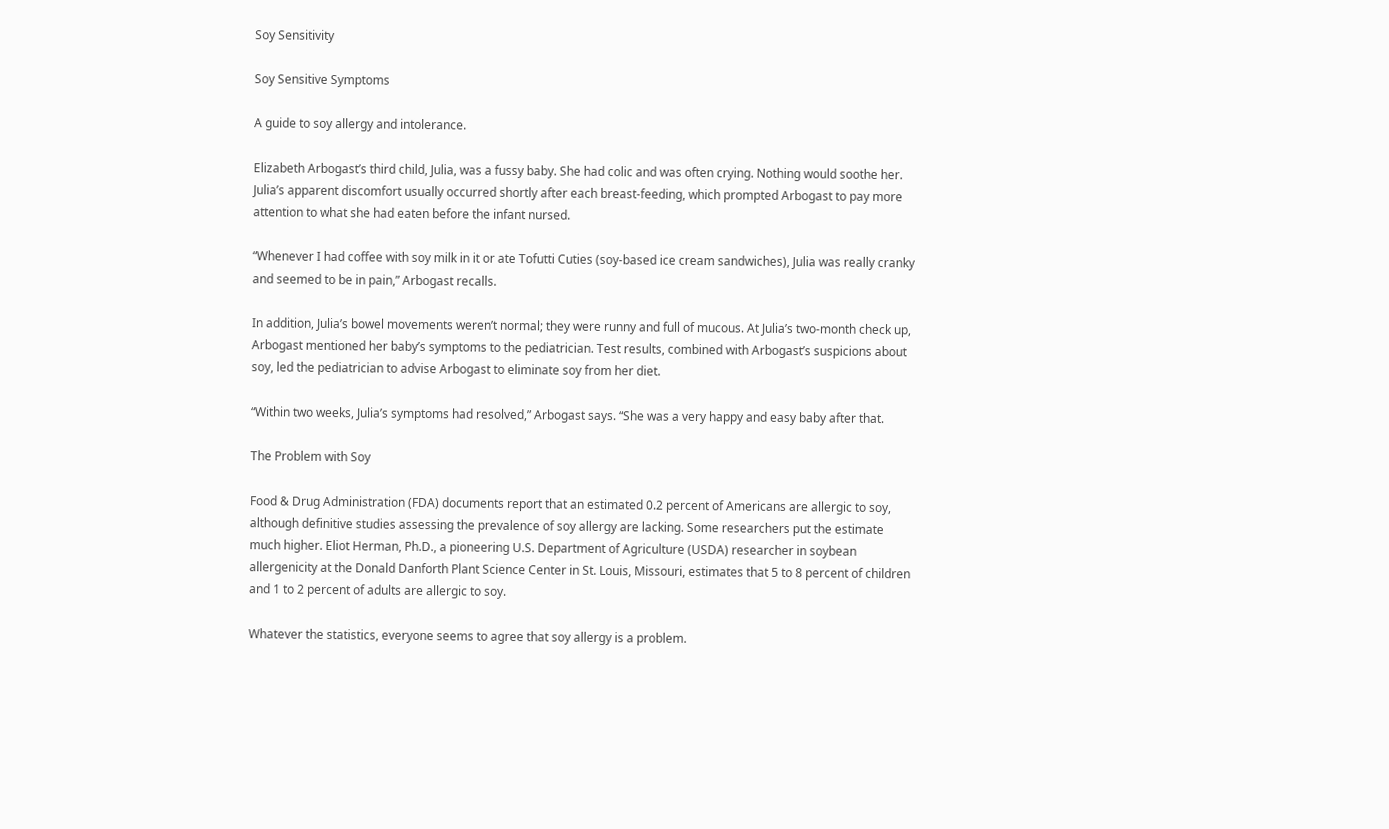Soy Sensitivity

Soy Sensitive Symptoms

A guide to soy allergy and intolerance.

Elizabeth Arbogast’s third child, Julia, was a fussy baby. She had colic and was often crying. Nothing would soothe her. Julia’s apparent discomfort usually occurred shortly after each breast-feeding, which prompted Arbogast to pay more attention to what she had eaten before the infant nursed.

“Whenever I had coffee with soy milk in it or ate Tofutti Cuties (soy-based ice cream sandwiches), Julia was really cranky and seemed to be in pain,” Arbogast recalls.

In addition, Julia’s bowel movements weren’t normal; they were runny and full of mucous. At Julia’s two-month check up, Arbogast mentioned her baby’s symptoms to the pediatrician. Test results, combined with Arbogast’s suspicions about soy, led the pediatrician to advise Arbogast to eliminate soy from her diet.

“Within two weeks, Julia’s symptoms had resolved,” Arbogast says. “She was a very happy and easy baby after that.

The Problem with Soy

Food & Drug Administration (FDA) documents report that an estimated 0.2 percent of Americans are allergic to soy, although definitive studies assessing the prevalence of soy allergy are lacking. Some researchers put the estimate much higher. Eliot Herman, Ph.D., a pioneering U.S. Department of Agriculture (USDA) researcher in soybean allergenicity at the Donald Danforth Plant Science Center in St. Louis, Missouri, estimates that 5 to 8 percent of children and 1 to 2 percent of adults are allergic to soy.

Whatever the statistics, everyone seems to agree that soy allergy is a problem.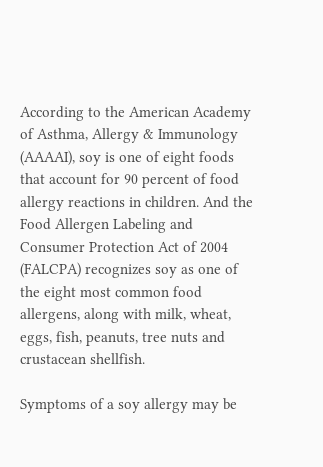According to the American Academy of Asthma, Allergy & Immunology (AAAAI), soy is one of eight foods that account for 90 percent of food allergy reactions in children. And the Food Allergen Labeling and Consumer Protection Act of 2004 (FALCPA) recognizes soy as one of the eight most common food allergens, along with milk, wheat, eggs, fish, peanuts, tree nuts and crustacean shellfish.

Symptoms of a soy allergy may be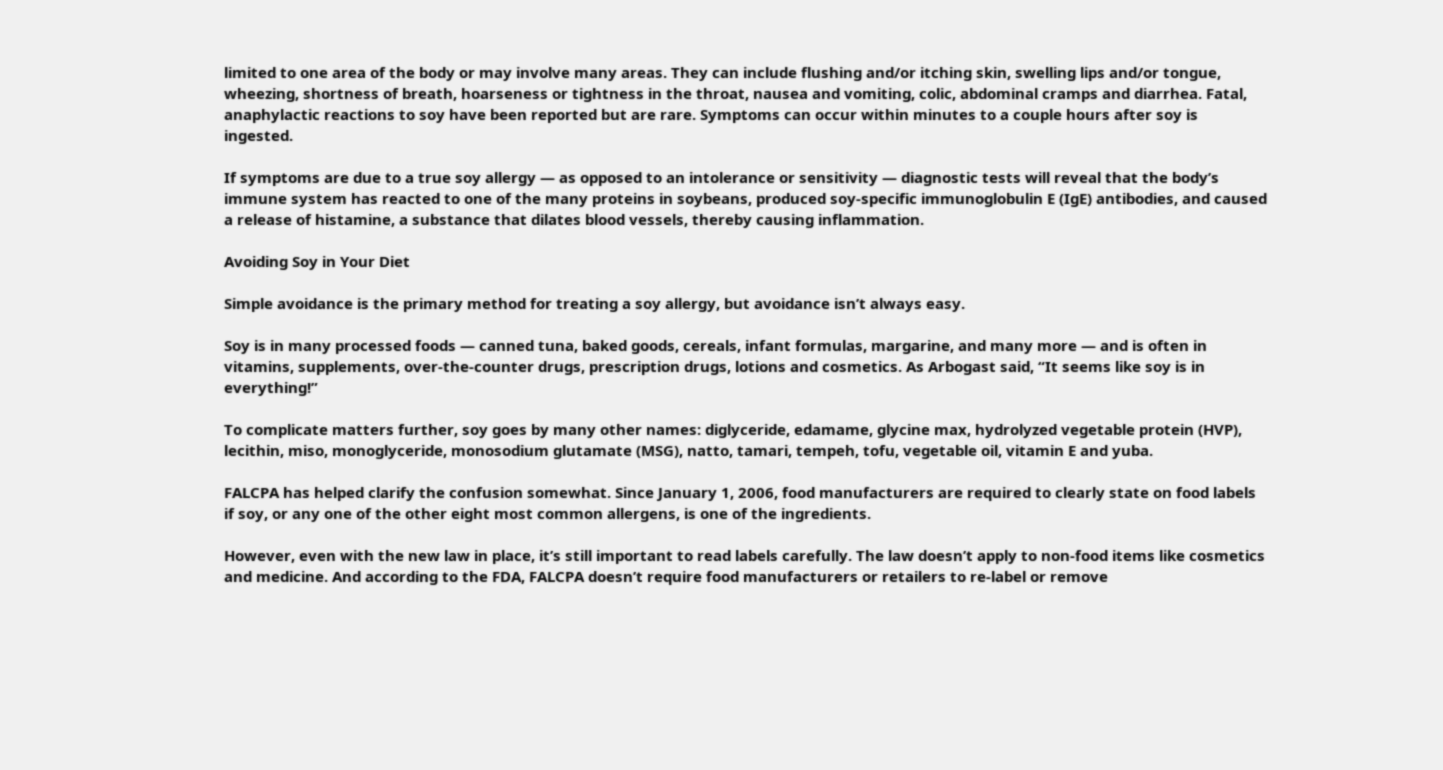limited to one area of the body or may involve many areas. They can include flushing and/or itching skin, swelling lips and/or tongue, wheezing, shortness of breath, hoarseness or tightness in the throat, nausea and vomiting, colic, abdominal cramps and diarrhea. Fatal, anaphylactic reactions to soy have been reported but are rare. Symptoms can occur within minutes to a couple hours after soy is ingested.

If symptoms are due to a true soy allergy — as opposed to an intolerance or sensitivity — diagnostic tests will reveal that the body’s immune system has reacted to one of the many proteins in soybeans, produced soy-specific immunoglobulin E (IgE) antibodies, and caused a release of histamine, a substance that dilates blood vessels, thereby causing inflammation.

Avoiding Soy in Your Diet

Simple avoidance is the primary method for treating a soy allergy, but avoidance isn’t always easy.

Soy is in many processed foods — canned tuna, baked goods, cereals, infant formulas, margarine, and many more — and is often in vitamins, supplements, over-the-counter drugs, prescription drugs, lotions and cosmetics. As Arbogast said, “It seems like soy is in everything!”

To complicate matters further, soy goes by many other names: diglyceride, edamame, glycine max, hydrolyzed vegetable protein (HVP), lecithin, miso, monoglyceride, monosodium glutamate (MSG), natto, tamari, tempeh, tofu, vegetable oil, vitamin E and yuba.

FALCPA has helped clarify the confusion somewhat. Since January 1, 2006, food manufacturers are required to clearly state on food labels if soy, or any one of the other eight most common allergens, is one of the ingredients.

However, even with the new law in place, it’s still important to read labels carefully. The law doesn’t apply to non-food items like cosmetics and medicine. And according to the FDA, FALCPA doesn’t require food manufacturers or retailers to re-label or remove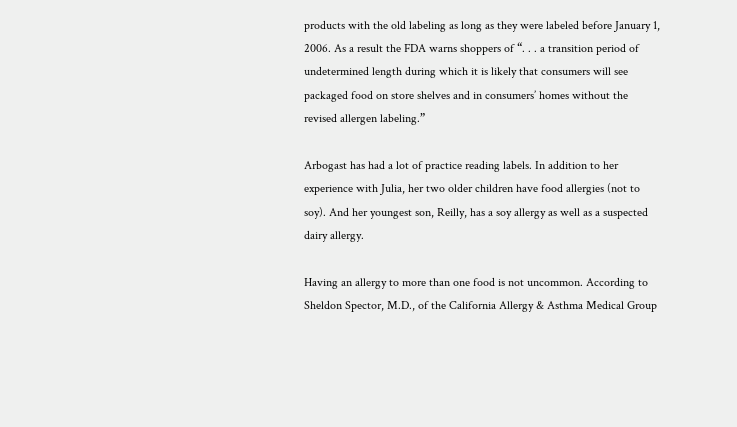products with the old labeling as long as they were labeled before January 1, 2006. As a result the FDA warns shoppers of “. . . a transition period of undetermined length during which it is likely that consumers will see packaged food on store shelves and in consumers’ homes without the revised allergen labeling.”

Arbogast has had a lot of practice reading labels. In addition to her experience with Julia, her two older children have food allergies (not to soy). And her youngest son, Reilly, has a soy allergy as well as a suspected dairy allergy.

Having an allergy to more than one food is not uncommon. According to Sheldon Spector, M.D., of the California Allergy & Asthma Medical Group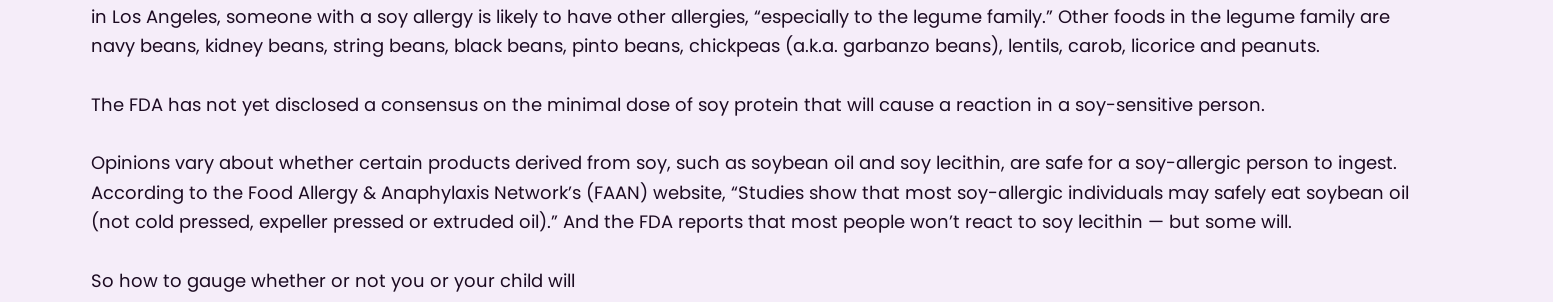in Los Angeles, someone with a soy allergy is likely to have other allergies, “especially to the legume family.” Other foods in the legume family are navy beans, kidney beans, string beans, black beans, pinto beans, chickpeas (a.k.a. garbanzo beans), lentils, carob, licorice and peanuts.

The FDA has not yet disclosed a consensus on the minimal dose of soy protein that will cause a reaction in a soy-sensitive person.

Opinions vary about whether certain products derived from soy, such as soybean oil and soy lecithin, are safe for a soy-allergic person to ingest. According to the Food Allergy & Anaphylaxis Network’s (FAAN) website, “Studies show that most soy-allergic individuals may safely eat soybean oil (not cold pressed, expeller pressed or extruded oil).” And the FDA reports that most people won’t react to soy lecithin — but some will.

So how to gauge whether or not you or your child will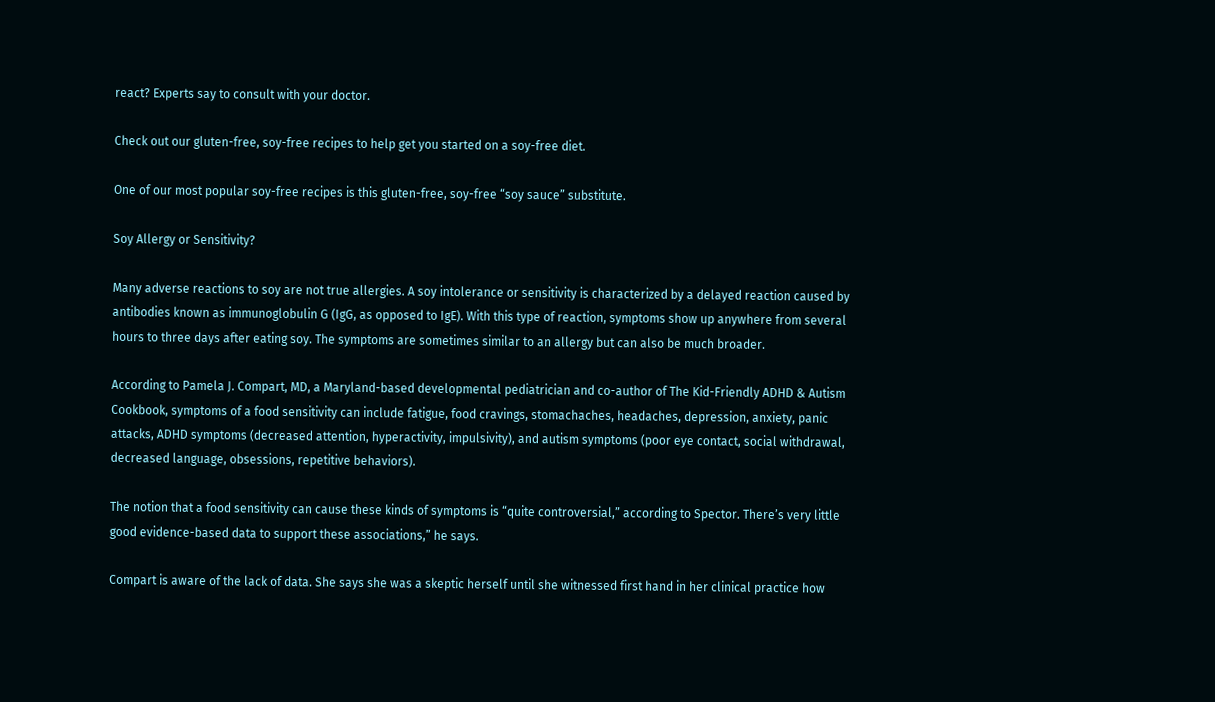react? Experts say to consult with your doctor.

Check out our gluten-free, soy-free recipes to help get you started on a soy-free diet.

One of our most popular soy-free recipes is this gluten-free, soy-free “soy sauce” substitute.

Soy Allergy or Sensitivity?

Many adverse reactions to soy are not true allergies. A soy intolerance or sensitivity is characterized by a delayed reaction caused by antibodies known as immunoglobulin G (IgG, as opposed to IgE). With this type of reaction, symptoms show up anywhere from several hours to three days after eating soy. The symptoms are sometimes similar to an allergy but can also be much broader.

According to Pamela J. Compart, MD, a Maryland-based developmental pediatrician and co-author of The Kid-Friendly ADHD & Autism Cookbook, symptoms of a food sensitivity can include fatigue, food cravings, stomachaches, headaches, depression, anxiety, panic attacks, ADHD symptoms (decreased attention, hyperactivity, impulsivity), and autism symptoms (poor eye contact, social withdrawal, decreased language, obsessions, repetitive behaviors).

The notion that a food sensitivity can cause these kinds of symptoms is “quite controversial,” according to Spector. There’s very little good evidence-based data to support these associations,” he says.

Compart is aware of the lack of data. She says she was a skeptic herself until she witnessed first hand in her clinical practice how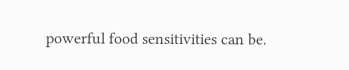powerful food sensitivities can be.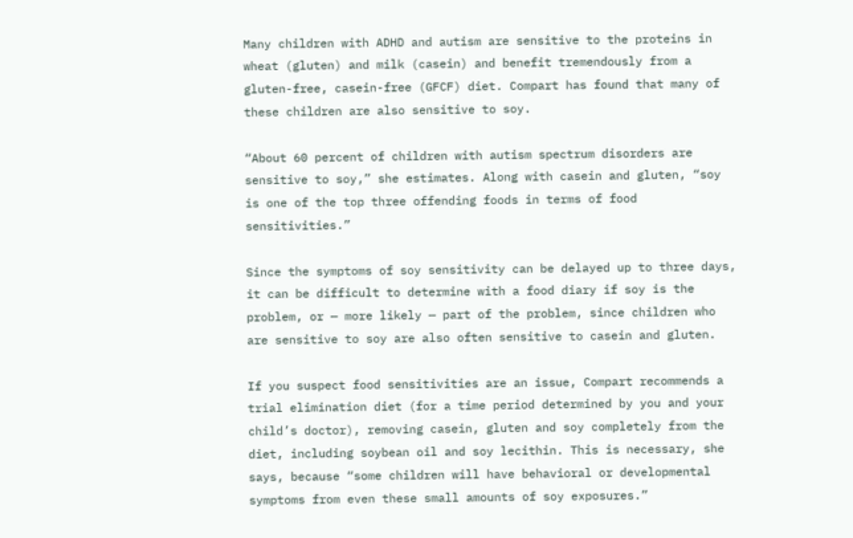Many children with ADHD and autism are sensitive to the proteins in wheat (gluten) and milk (casein) and benefit tremendously from a gluten-free, casein-free (GFCF) diet. Compart has found that many of these children are also sensitive to soy.

“About 60 percent of children with autism spectrum disorders are sensitive to soy,” she estimates. Along with casein and gluten, “soy is one of the top three offending foods in terms of food sensitivities.”

Since the symptoms of soy sensitivity can be delayed up to three days, it can be difficult to determine with a food diary if soy is the problem, or — more likely — part of the problem, since children who are sensitive to soy are also often sensitive to casein and gluten.

If you suspect food sensitivities are an issue, Compart recommends a trial elimination diet (for a time period determined by you and your child’s doctor), removing casein, gluten and soy completely from the diet, including soybean oil and soy lecithin. This is necessary, she says, because “some children will have behavioral or developmental symptoms from even these small amounts of soy exposures.”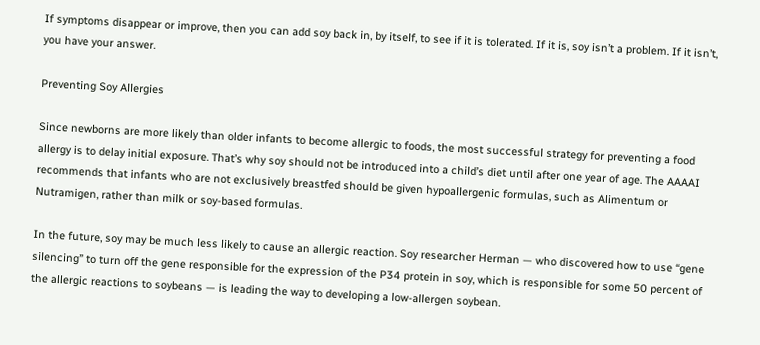If symptoms disappear or improve, then you can add soy back in, by itself, to see if it is tolerated. If it is, soy isn’t a problem. If it isn’t, you have your answer.

Preventing Soy Allergies

Since newborns are more likely than older infants to become allergic to foods, the most successful strategy for preventing a food allergy is to delay initial exposure. That’s why soy should not be introduced into a child’s diet until after one year of age. The AAAAI recommends that infants who are not exclusively breastfed should be given hypoallergenic formulas, such as Alimentum or Nutramigen, rather than milk or soy-based formulas.

In the future, soy may be much less likely to cause an allergic reaction. Soy researcher Herman — who discovered how to use “gene silencing” to turn off the gene responsible for the expression of the P34 protein in soy, which is responsible for some 50 percent of the allergic reactions to soybeans — is leading the way to developing a low-allergen soybean.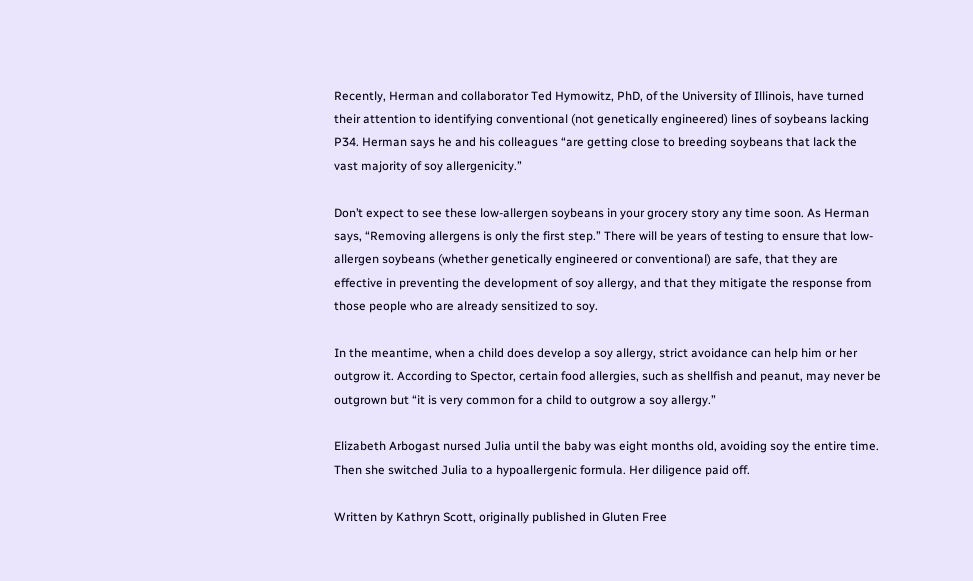Recently, Herman and collaborator Ted Hymowitz, PhD, of the University of Illinois, have turned their attention to identifying conventional (not genetically engineered) lines of soybeans lacking P34. Herman says he and his colleagues “are getting close to breeding soybeans that lack the vast majority of soy allergenicity.”

Don’t expect to see these low-allergen soybeans in your grocery story any time soon. As Herman says, “Removing allergens is only the first step.” There will be years of testing to ensure that low-allergen soybeans (whether genetically engineered or conventional) are safe, that they are effective in preventing the development of soy allergy, and that they mitigate the response from those people who are already sensitized to soy.

In the meantime, when a child does develop a soy allergy, strict avoidance can help him or her outgrow it. According to Spector, certain food allergies, such as shellfish and peanut, may never be outgrown but “it is very common for a child to outgrow a soy allergy.”

Elizabeth Arbogast nursed Julia until the baby was eight months old, avoiding soy the entire time. Then she switched Julia to a hypoallergenic formula. Her diligence paid off.

Written by Kathryn Scott, originally published in Gluten Free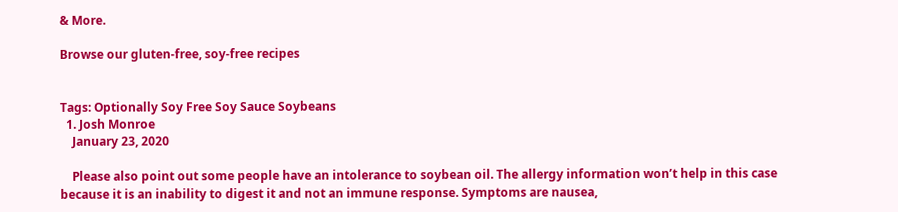& More.

Browse our gluten-free, soy-free recipes


Tags: Optionally Soy Free Soy Sauce Soybeans
  1. Josh Monroe
    January 23, 2020

    Please also point out some people have an intolerance to soybean oil. The allergy information won’t help in this case because it is an inability to digest it and not an immune response. Symptoms are nausea,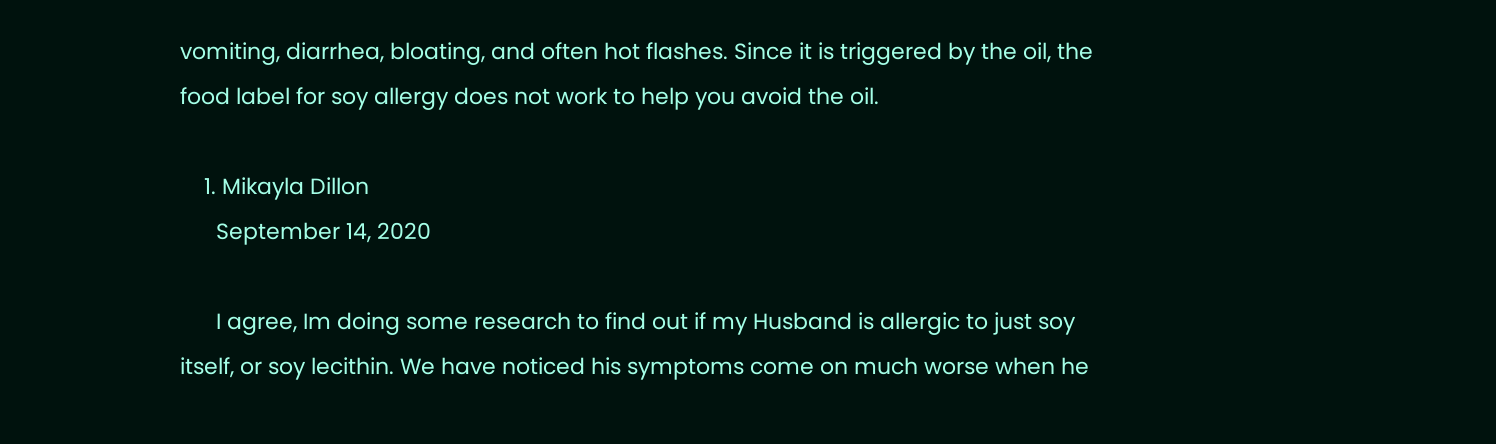vomiting, diarrhea, bloating, and often hot flashes. Since it is triggered by the oil, the food label for soy allergy does not work to help you avoid the oil.

    1. Mikayla Dillon
      September 14, 2020

      I agree, Im doing some research to find out if my Husband is allergic to just soy itself, or soy lecithin. We have noticed his symptoms come on much worse when he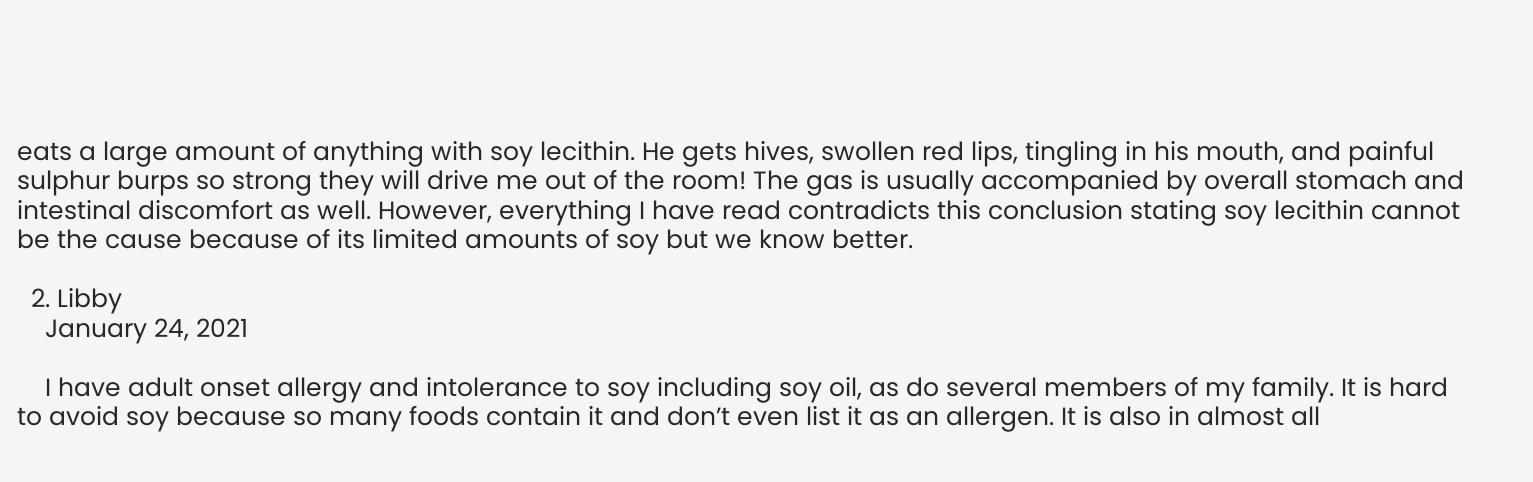eats a large amount of anything with soy lecithin. He gets hives, swollen red lips, tingling in his mouth, and painful sulphur burps so strong they will drive me out of the room! The gas is usually accompanied by overall stomach and intestinal discomfort as well. However, everything I have read contradicts this conclusion stating soy lecithin cannot be the cause because of its limited amounts of soy but we know better.

  2. Libby
    January 24, 2021

    I have adult onset allergy and intolerance to soy including soy oil, as do several members of my family. It is hard to avoid soy because so many foods contain it and don’t even list it as an allergen. It is also in almost all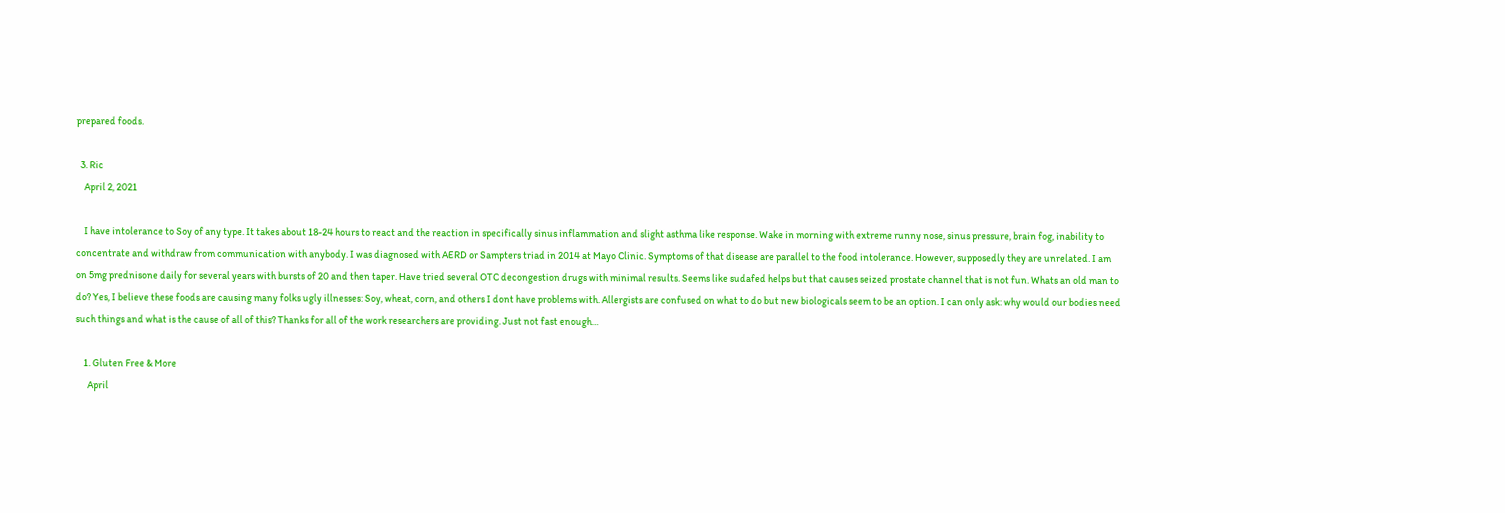prepared foods.

  3. Ric
    April 2, 2021

    I have intolerance to Soy of any type. It takes about 18-24 hours to react and the reaction in specifically sinus inflammation and slight asthma like response. Wake in morning with extreme runny nose, sinus pressure, brain fog, inability to concentrate and withdraw from communication with anybody. I was diagnosed with AERD or Sampters triad in 2014 at Mayo Clinic. Symptoms of that disease are parallel to the food intolerance. However, supposedly they are unrelated. I am on 5mg prednisone daily for several years with bursts of 20 and then taper. Have tried several OTC decongestion drugs with minimal results. Seems like sudafed helps but that causes seized prostate channel that is not fun. Whats an old man to do? Yes, I believe these foods are causing many folks ugly illnesses: Soy, wheat, corn, and others I dont have problems with. Allergists are confused on what to do but new biologicals seem to be an option. I can only ask: why would our bodies need such things and what is the cause of all of this? Thanks for all of the work researchers are providing. Just not fast enough…

    1. Gluten Free & More
      April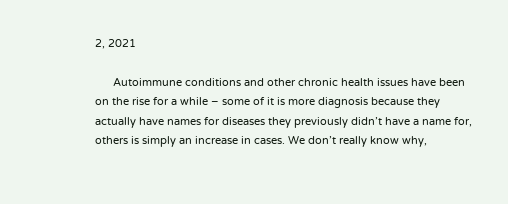2, 2021

      Autoimmune conditions and other chronic health issues have been on the rise for a while – some of it is more diagnosis because they actually have names for diseases they previously didn’t have a name for, others is simply an increase in cases. We don’t really know why,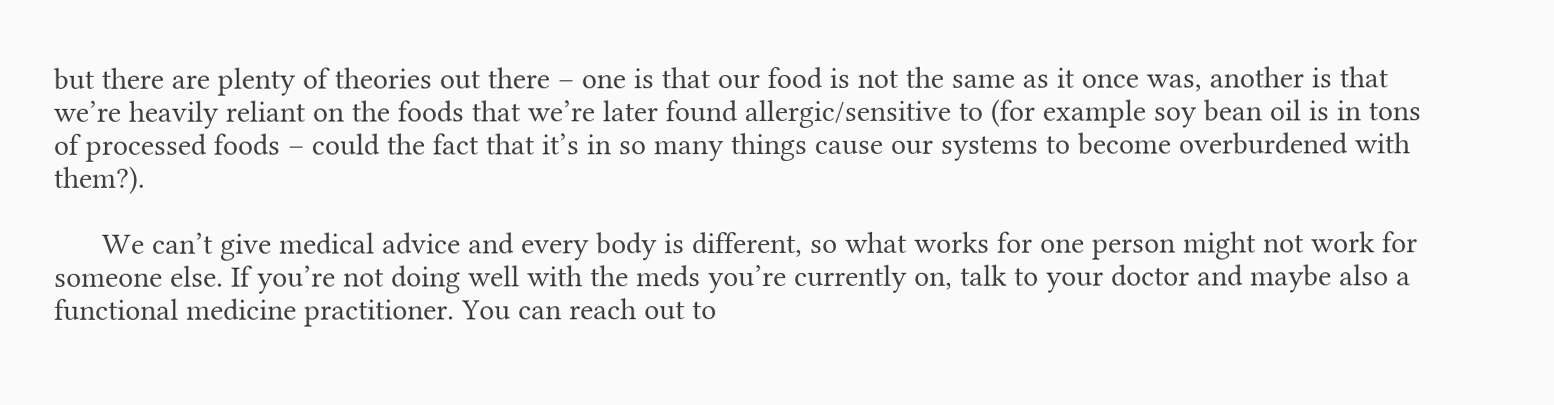but there are plenty of theories out there – one is that our food is not the same as it once was, another is that we’re heavily reliant on the foods that we’re later found allergic/sensitive to (for example soy bean oil is in tons of processed foods – could the fact that it’s in so many things cause our systems to become overburdened with them?).

      We can’t give medical advice and every body is different, so what works for one person might not work for someone else. If you’re not doing well with the meds you’re currently on, talk to your doctor and maybe also a functional medicine practitioner. You can reach out to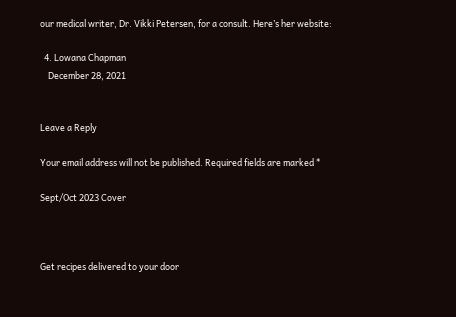our medical writer, Dr. Vikki Petersen, for a consult. Here’s her website:

  4. Lowana Chapman
    December 28, 2021


Leave a Reply

Your email address will not be published. Required fields are marked *

Sept/Oct 2023 Cover



Get recipes delivered to your door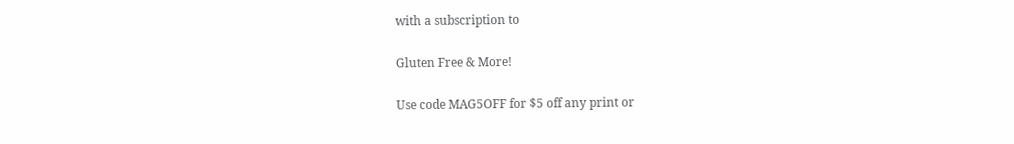with a subscription to

Gluten Free & More!

Use code MAG5OFF for $5 off any print or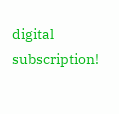digital subscription!